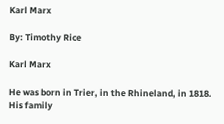Karl Marx

By: Timothy Rice

Karl Marx

He was born in Trier, in the Rhineland, in 1818. His family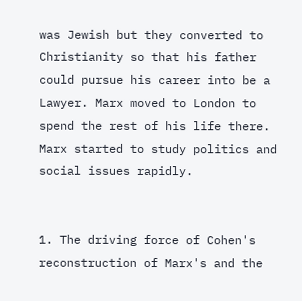was Jewish but they converted to Christianity so that his father could pursue his career into be a Lawyer. Marx moved to London to spend the rest of his life there. Marx started to study politics and social issues rapidly.


1. The driving force of Cohen's reconstruction of Marx's and the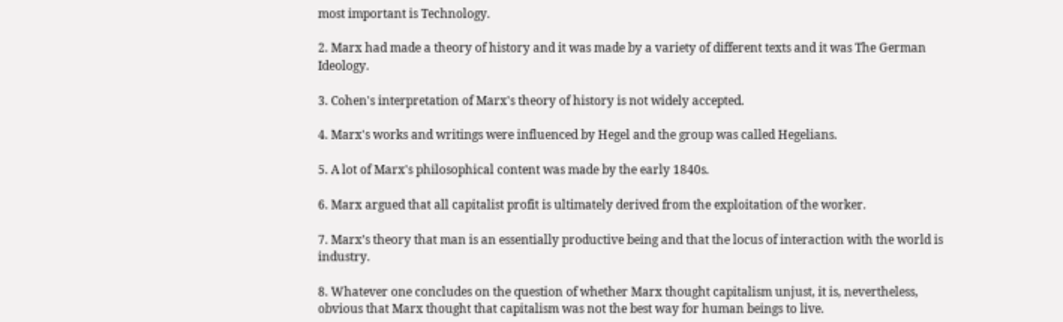most important is Technology.

2. Marx had made a theory of history and it was made by a variety of different texts and it was The German Ideology.

3. Cohen's interpretation of Marx's theory of history is not widely accepted.

4. Marx's works and writings were influenced by Hegel and the group was called Hegelians.

5. A lot of Marx's philosophical content was made by the early 1840s.

6. Marx argued that all capitalist profit is ultimately derived from the exploitation of the worker.

7. Marx’s theory that man is an essentially productive being and that the locus of interaction with the world is industry.

8. Whatever one concludes on the question of whether Marx thought capitalism unjust, it is, nevertheless, obvious that Marx thought that capitalism was not the best way for human beings to live.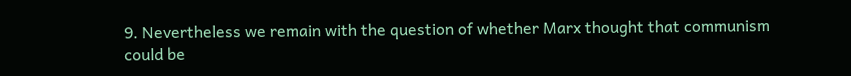9. Nevertheless we remain with the question of whether Marx thought that communism could be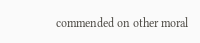commended on other moral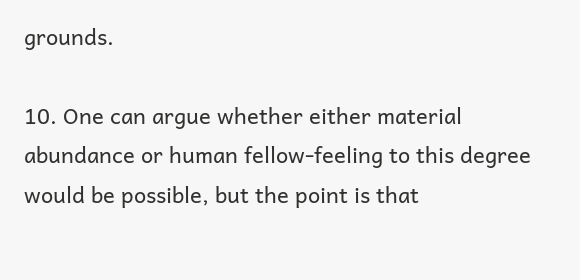grounds.

10. One can argue whether either material abundance or human fellow-feeling to this degree would be possible, but the point is that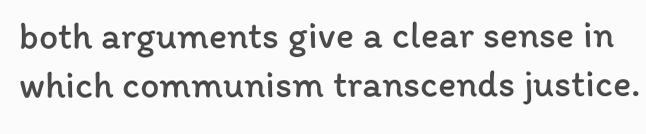both arguments give a clear sense in which communism transcends justice.